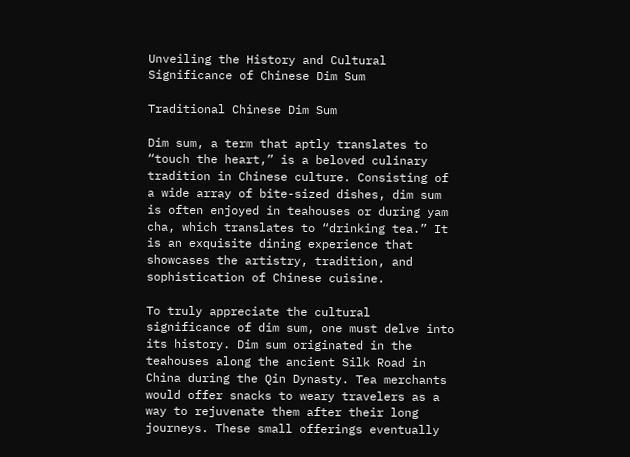Unveiling the History and Cultural Significance of Chinese Dim Sum

Traditional Chinese Dim Sum

Dim sum, a term that aptly translates to “touch the heart,” is a beloved culinary tradition in Chinese culture. Consisting of a wide array of bite-sized dishes, dim sum is often enjoyed in teahouses or during yam cha, which translates to “drinking tea.” It is an exquisite dining experience that showcases the artistry, tradition, and sophistication of Chinese cuisine.

To truly appreciate the cultural significance of dim sum, one must delve into its history. Dim sum originated in the teahouses along the ancient Silk Road in China during the Qin Dynasty. Tea merchants would offer snacks to weary travelers as a way to rejuvenate them after their long journeys. These small offerings eventually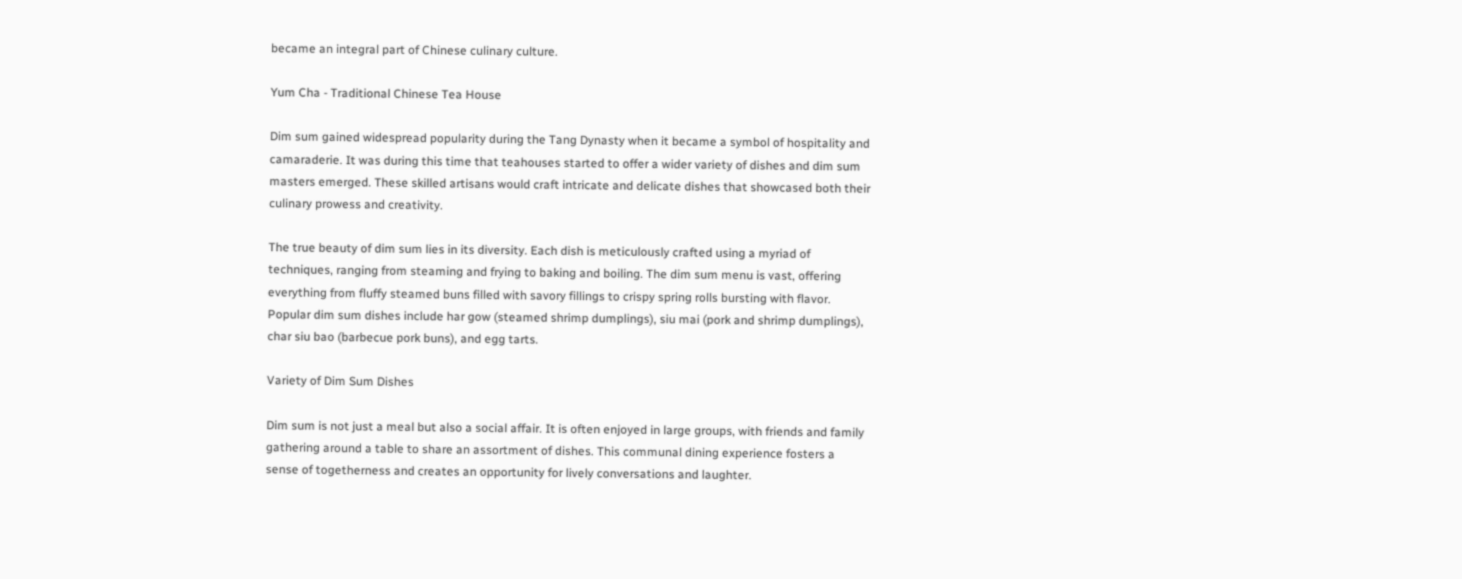became an integral part of Chinese culinary culture.

Yum Cha - Traditional Chinese Tea House

Dim sum gained widespread popularity during the Tang Dynasty when it became a symbol of hospitality and camaraderie. It was during this time that teahouses started to offer a wider variety of dishes and dim sum masters emerged. These skilled artisans would craft intricate and delicate dishes that showcased both their culinary prowess and creativity.

The true beauty of dim sum lies in its diversity. Each dish is meticulously crafted using a myriad of techniques, ranging from steaming and frying to baking and boiling. The dim sum menu is vast, offering everything from fluffy steamed buns filled with savory fillings to crispy spring rolls bursting with flavor. Popular dim sum dishes include har gow (steamed shrimp dumplings), siu mai (pork and shrimp dumplings), char siu bao (barbecue pork buns), and egg tarts.

Variety of Dim Sum Dishes

Dim sum is not just a meal but also a social affair. It is often enjoyed in large groups, with friends and family gathering around a table to share an assortment of dishes. This communal dining experience fosters a sense of togetherness and creates an opportunity for lively conversations and laughter.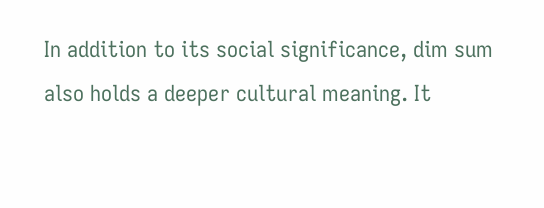In addition to its social significance, dim sum also holds a deeper cultural meaning. It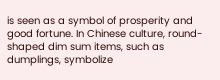is seen as a symbol of prosperity and good fortune. In Chinese culture, round-shaped dim sum items, such as dumplings, symbolize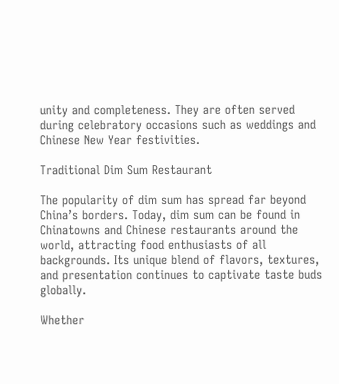unity and completeness. They are often served during celebratory occasions such as weddings and Chinese New Year festivities.

Traditional Dim Sum Restaurant

The popularity of dim sum has spread far beyond China’s borders. Today, dim sum can be found in Chinatowns and Chinese restaurants around the world, attracting food enthusiasts of all backgrounds. Its unique blend of flavors, textures, and presentation continues to captivate taste buds globally.

Whether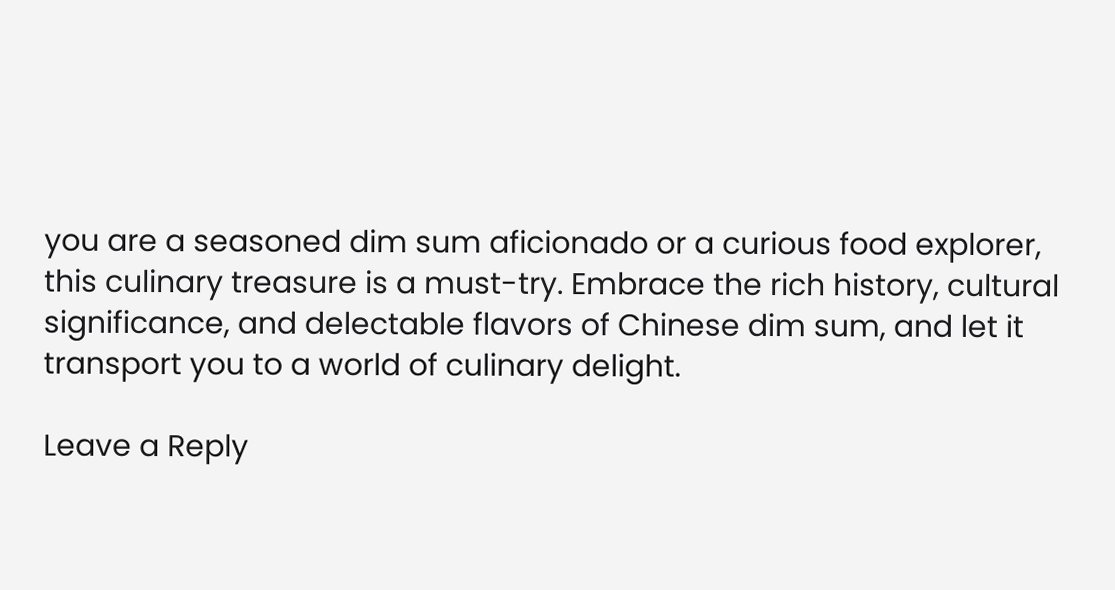you are a seasoned dim sum aficionado or a curious food explorer, this culinary treasure is a must-try. Embrace the rich history, cultural significance, and delectable flavors of Chinese dim sum, and let it transport you to a world of culinary delight.

Leave a Reply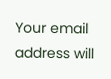Your email address will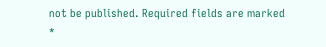not be published. Required fields are marked *